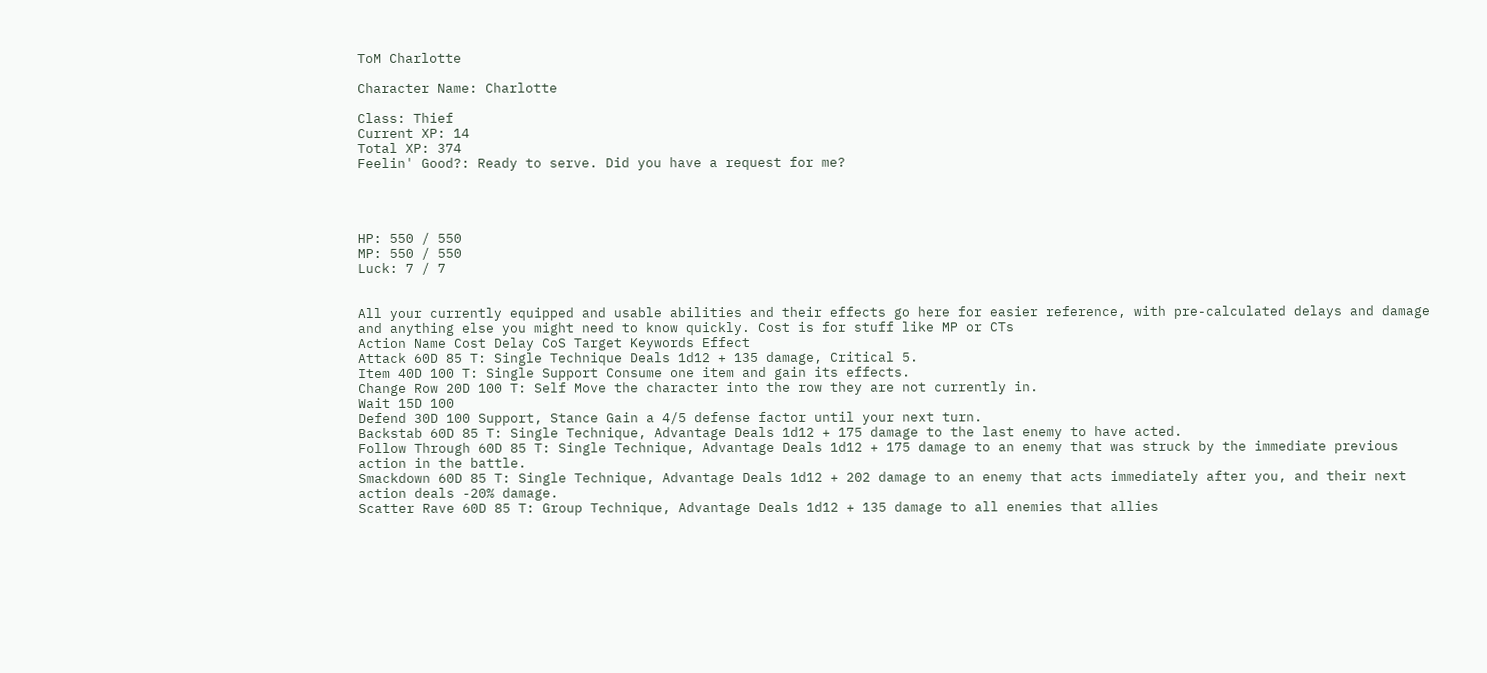ToM Charlotte

Character Name: Charlotte

Class: Thief
Current XP: 14
Total XP: 374
Feelin' Good?: Ready to serve. Did you have a request for me?




HP: 550 / 550
MP: 550 / 550
Luck: 7 / 7


All your currently equipped and usable abilities and their effects go here for easier reference, with pre-calculated delays and damage and anything else you might need to know quickly. Cost is for stuff like MP or CTs
Action Name Cost Delay CoS Target Keywords Effect
Attack 60D 85 T: Single Technique Deals 1d12 + 135 damage, Critical 5.
Item 40D 100 T: Single Support Consume one item and gain its effects.
Change Row 20D 100 T: Self Move the character into the row they are not currently in.
Wait 15D 100
Defend 30D 100 Support, Stance Gain a 4/5 defense factor until your next turn.
Backstab 60D 85 T: Single Technique, Advantage Deals 1d12 + 175 damage to the last enemy to have acted.
Follow Through 60D 85 T: Single Technique, Advantage Deals 1d12 + 175 damage to an enemy that was struck by the immediate previous action in the battle.
Smackdown 60D 85 T: Single Technique, Advantage Deals 1d12 + 202 damage to an enemy that acts immediately after you, and their next action deals -20% damage.
Scatter Rave 60D 85 T: Group Technique, Advantage Deals 1d12 + 135 damage to all enemies that allies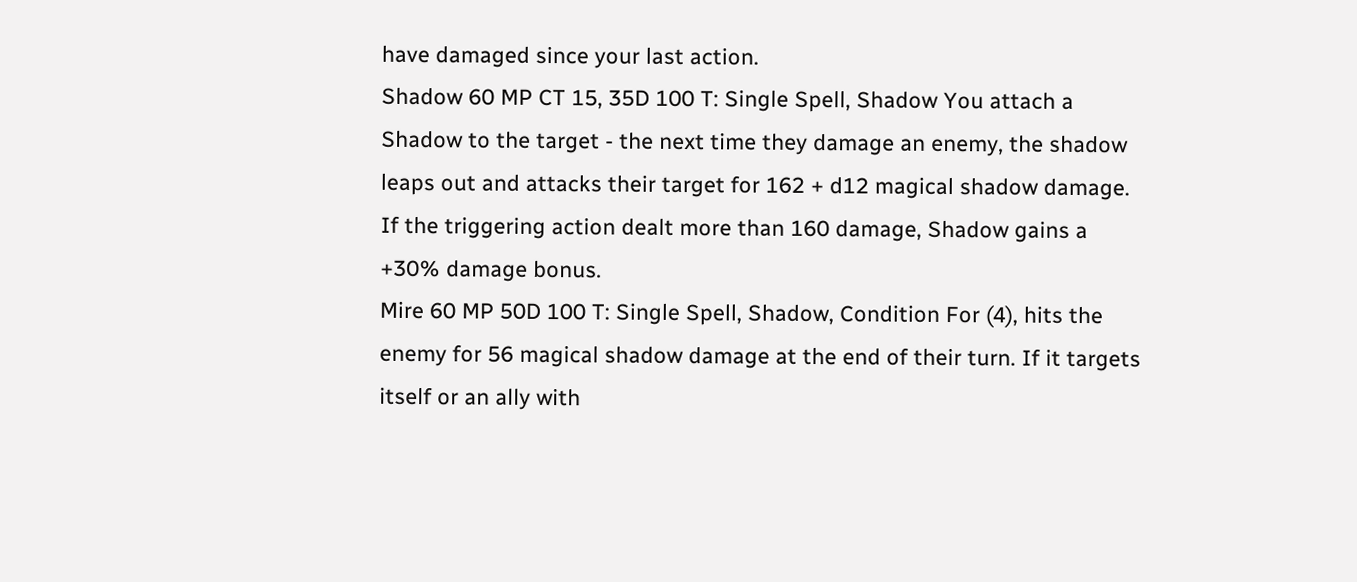have damaged since your last action.
Shadow 60 MP CT 15, 35D 100 T: Single Spell, Shadow You attach a Shadow to the target - the next time they damage an enemy, the shadow leaps out and attacks their target for 162 + d12 magical shadow damage. If the triggering action dealt more than 160 damage, Shadow gains a +30% damage bonus.
Mire 60 MP 50D 100 T: Single Spell, Shadow, Condition For (4), hits the enemy for 56 magical shadow damage at the end of their turn. If it targets itself or an ally with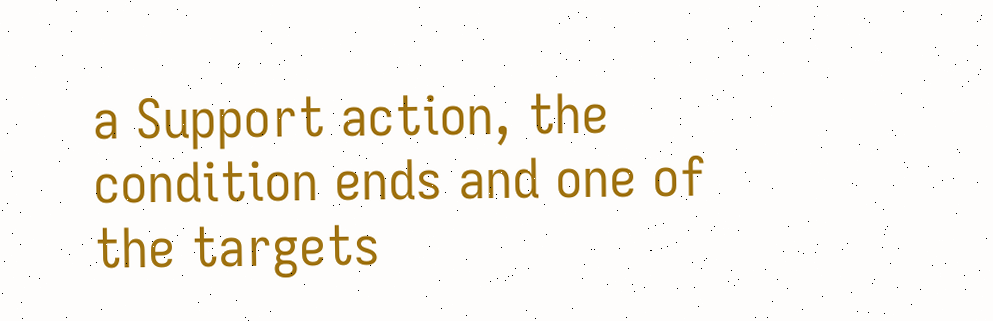a Support action, the condition ends and one of the targets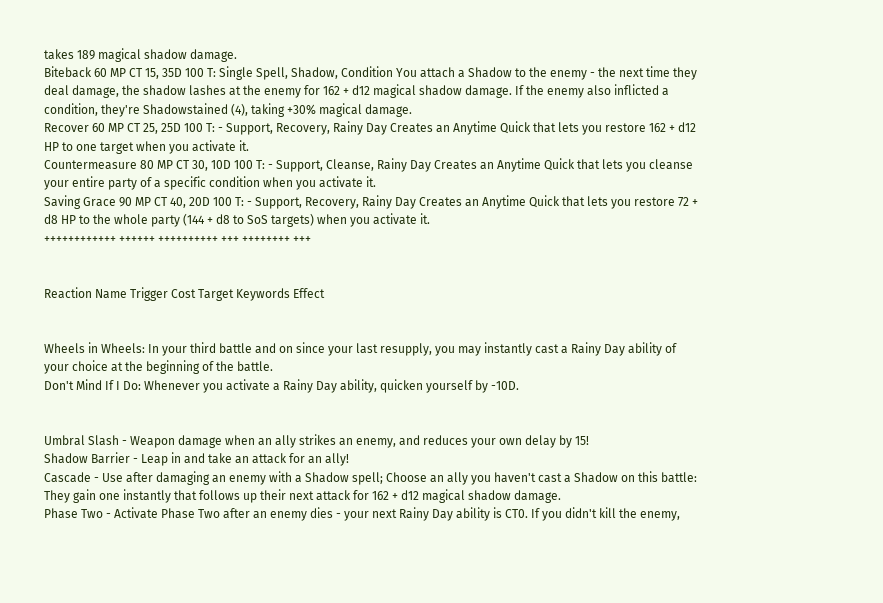takes 189 magical shadow damage.
Biteback 60 MP CT 15, 35D 100 T: Single Spell, Shadow, Condition You attach a Shadow to the enemy - the next time they deal damage, the shadow lashes at the enemy for 162 + d12 magical shadow damage. If the enemy also inflicted a condition, they're Shadowstained (4), taking +30% magical damage.
Recover 60 MP CT 25, 25D 100 T: - Support, Recovery, Rainy Day Creates an Anytime Quick that lets you restore 162 + d12 HP to one target when you activate it.
Countermeasure 80 MP CT 30, 10D 100 T: - Support, Cleanse, Rainy Day Creates an Anytime Quick that lets you cleanse your entire party of a specific condition when you activate it.
Saving Grace 90 MP CT 40, 20D 100 T: - Support, Recovery, Rainy Day Creates an Anytime Quick that lets you restore 72 + d8 HP to the whole party (144 + d8 to SoS targets) when you activate it.
++++++++++++ ++++++ ++++++++++ +++ ++++++++ +++


Reaction Name Trigger Cost Target Keywords Effect


Wheels in Wheels: In your third battle and on since your last resupply, you may instantly cast a Rainy Day ability of your choice at the beginning of the battle.
Don't Mind If I Do: Whenever you activate a Rainy Day ability, quicken yourself by -10D.


Umbral Slash - Weapon damage when an ally strikes an enemy, and reduces your own delay by 15!
Shadow Barrier - Leap in and take an attack for an ally!
Cascade - Use after damaging an enemy with a Shadow spell; Choose an ally you haven't cast a Shadow on this battle: They gain one instantly that follows up their next attack for 162 + d12 magical shadow damage.
Phase Two - Activate Phase Two after an enemy dies - your next Rainy Day ability is CT0. If you didn't kill the enemy,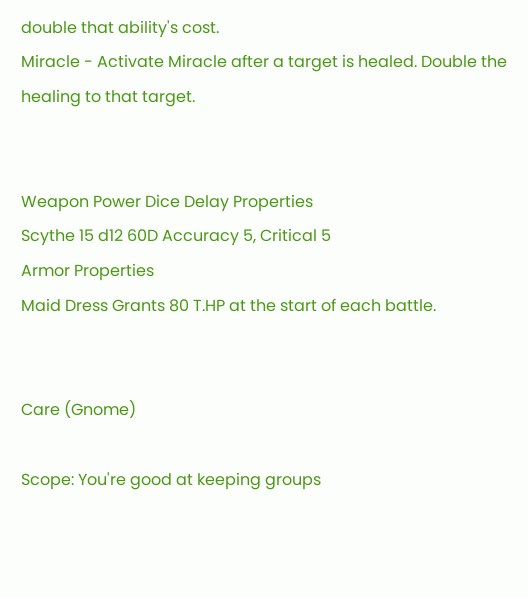double that ability's cost.
Miracle - Activate Miracle after a target is healed. Double the healing to that target.


Weapon Power Dice Delay Properties
Scythe 15 d12 60D Accuracy 5, Critical 5
Armor Properties
Maid Dress Grants 80 T.HP at the start of each battle.


Care (Gnome)

Scope: You're good at keeping groups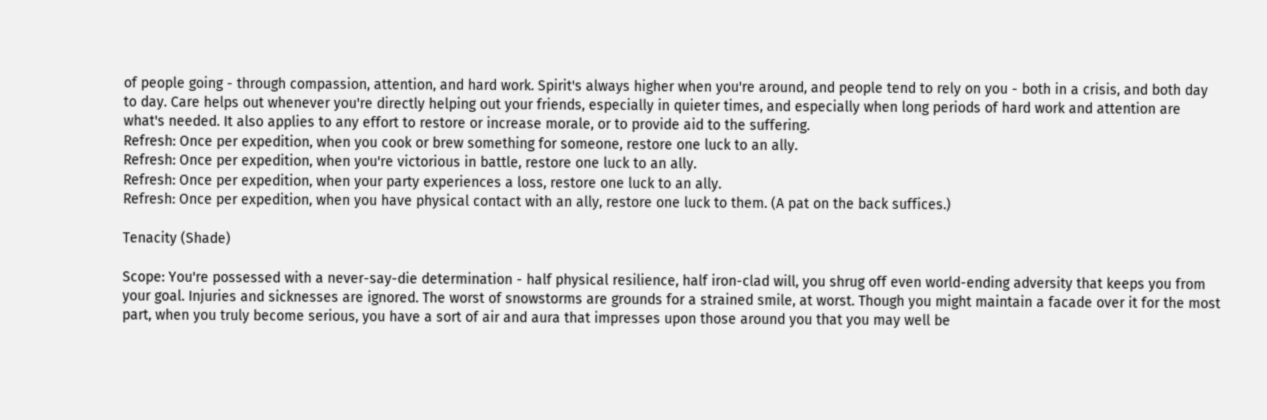of people going - through compassion, attention, and hard work. Spirit's always higher when you're around, and people tend to rely on you - both in a crisis, and both day to day. Care helps out whenever you're directly helping out your friends, especially in quieter times, and especially when long periods of hard work and attention are what's needed. It also applies to any effort to restore or increase morale, or to provide aid to the suffering.
Refresh: Once per expedition, when you cook or brew something for someone, restore one luck to an ally.
Refresh: Once per expedition, when you're victorious in battle, restore one luck to an ally.
Refresh: Once per expedition, when your party experiences a loss, restore one luck to an ally.
Refresh: Once per expedition, when you have physical contact with an ally, restore one luck to them. (A pat on the back suffices.)

Tenacity (Shade)

Scope: You're possessed with a never-say-die determination - half physical resilience, half iron-clad will, you shrug off even world-ending adversity that keeps you from your goal. Injuries and sicknesses are ignored. The worst of snowstorms are grounds for a strained smile, at worst. Though you might maintain a facade over it for the most part, when you truly become serious, you have a sort of air and aura that impresses upon those around you that you may well be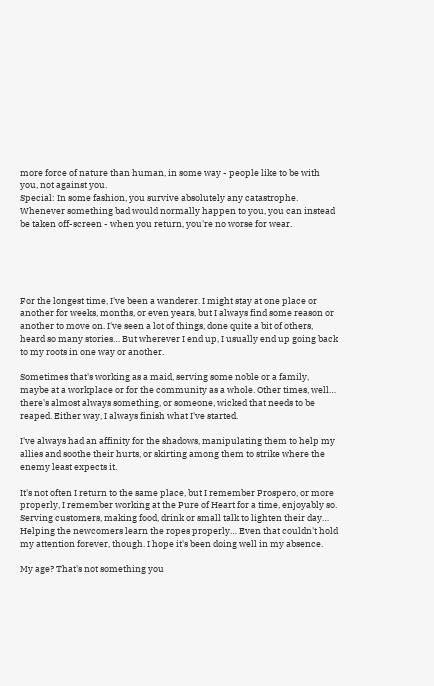more force of nature than human, in some way - people like to be with you, not against you.
Special: In some fashion, you survive absolutely any catastrophe. Whenever something bad would normally happen to you, you can instead be taken off-screen - when you return, you're no worse for wear.





For the longest time, I've been a wanderer. I might stay at one place or another for weeks, months, or even years, but I always find some reason or another to move on. I've seen a lot of things, done quite a bit of others, heard so many stories… But wherever I end up, I usually end up going back to my roots in one way or another.

Sometimes that's working as a maid, serving some noble or a family, maybe at a workplace or for the community as a whole. Other times, well… there's almost always something, or someone, wicked that needs to be reaped. Either way, I always finish what I've started.

I've always had an affinity for the shadows, manipulating them to help my allies and soothe their hurts, or skirting among them to strike where the enemy least expects it.

It's not often I return to the same place, but I remember Prospero, or more properly, I remember working at the Pure of Heart for a time, enjoyably so. Serving customers, making food, drink or small talk to lighten their day… Helping the newcomers learn the ropes properly… Even that couldn't hold my attention forever, though. I hope it's been doing well in my absence.

My age? That's not something you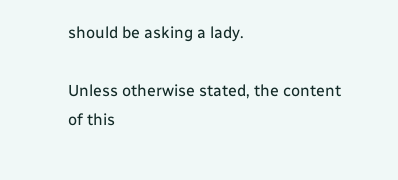should be asking a lady.

Unless otherwise stated, the content of this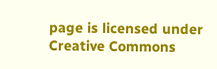page is licensed under Creative Commons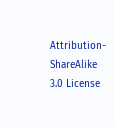Attribution-ShareAlike 3.0 License